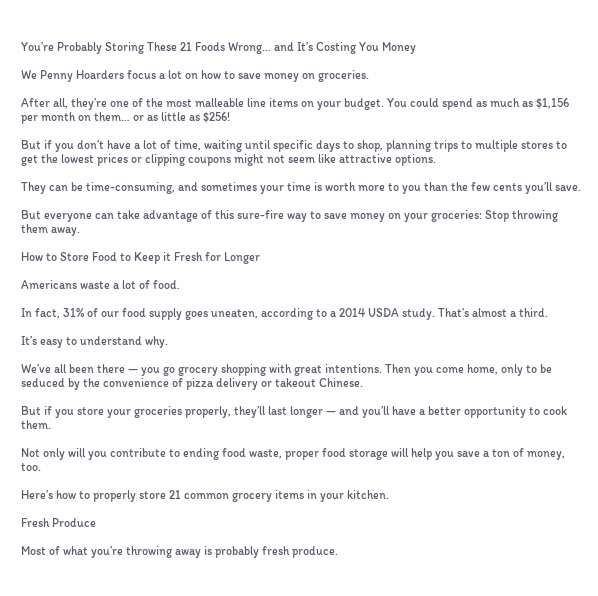You’re Probably Storing These 21 Foods Wrong… and It’s Costing You Money

We Penny Hoarders focus a lot on how to save money on groceries.

After all, they’re one of the most malleable line items on your budget. You could spend as much as $1,156 per month on them… or as little as $256!

But if you don’t have a lot of time, waiting until specific days to shop, planning trips to multiple stores to get the lowest prices or clipping coupons might not seem like attractive options.

They can be time-consuming, and sometimes your time is worth more to you than the few cents you’ll save.

But everyone can take advantage of this sure-fire way to save money on your groceries: Stop throwing them away.

How to Store Food to Keep it Fresh for Longer

Americans waste a lot of food.

In fact, 31% of our food supply goes uneaten, according to a 2014 USDA study. That’s almost a third.

It’s easy to understand why.

We’ve all been there — you go grocery shopping with great intentions. Then you come home, only to be seduced by the convenience of pizza delivery or takeout Chinese.

But if you store your groceries properly, they’ll last longer — and you’ll have a better opportunity to cook them.

Not only will you contribute to ending food waste, proper food storage will help you save a ton of money, too.

Here’s how to properly store 21 common grocery items in your kitchen.

Fresh Produce

Most of what you’re throwing away is probably fresh produce.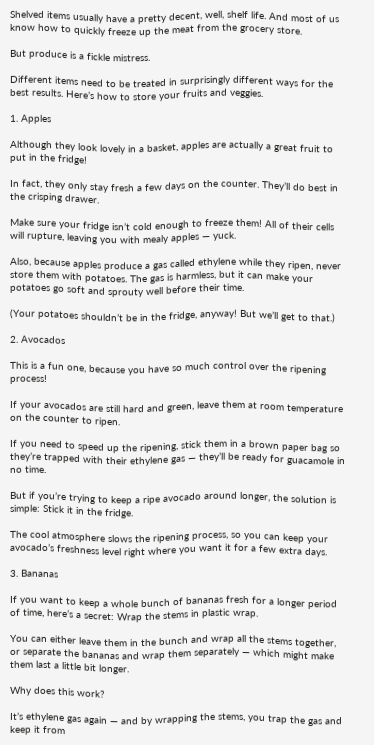Shelved items usually have a pretty decent, well, shelf life. And most of us know how to quickly freeze up the meat from the grocery store.

But produce is a fickle mistress.

Different items need to be treated in surprisingly different ways for the best results. Here’s how to store your fruits and veggies.

1. Apples

Although they look lovely in a basket, apples are actually a great fruit to put in the fridge!

In fact, they only stay fresh a few days on the counter. They’ll do best in the crisping drawer.

Make sure your fridge isn’t cold enough to freeze them! All of their cells will rupture, leaving you with mealy apples — yuck.

Also, because apples produce a gas called ethylene while they ripen, never store them with potatoes. The gas is harmless, but it can make your potatoes go soft and sprouty well before their time.

(Your potatoes shouldn’t be in the fridge, anyway! But we’ll get to that.)

2. Avocados

This is a fun one, because you have so much control over the ripening process!

If your avocados are still hard and green, leave them at room temperature on the counter to ripen.

If you need to speed up the ripening, stick them in a brown paper bag so they’re trapped with their ethylene gas — they’ll be ready for guacamole in no time.

But if you’re trying to keep a ripe avocado around longer, the solution is simple: Stick it in the fridge.

The cool atmosphere slows the ripening process, so you can keep your avocado’s freshness level right where you want it for a few extra days.

3. Bananas

If you want to keep a whole bunch of bananas fresh for a longer period of time, here’s a secret: Wrap the stems in plastic wrap.

You can either leave them in the bunch and wrap all the stems together, or separate the bananas and wrap them separately — which might make them last a little bit longer.

Why does this work?

It’s ethylene gas again — and by wrapping the stems, you trap the gas and keep it from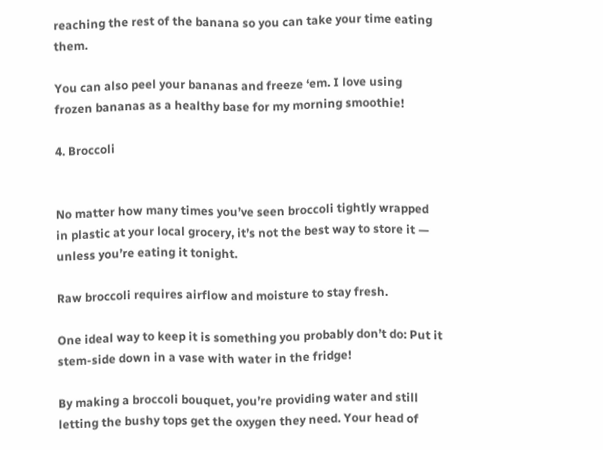reaching the rest of the banana so you can take your time eating them.

You can also peel your bananas and freeze ‘em. I love using frozen bananas as a healthy base for my morning smoothie!

4. Broccoli


No matter how many times you’ve seen broccoli tightly wrapped in plastic at your local grocery, it’s not the best way to store it — unless you’re eating it tonight.

Raw broccoli requires airflow and moisture to stay fresh.

One ideal way to keep it is something you probably don’t do: Put it stem-side down in a vase with water in the fridge!

By making a broccoli bouquet, you’re providing water and still letting the bushy tops get the oxygen they need. Your head of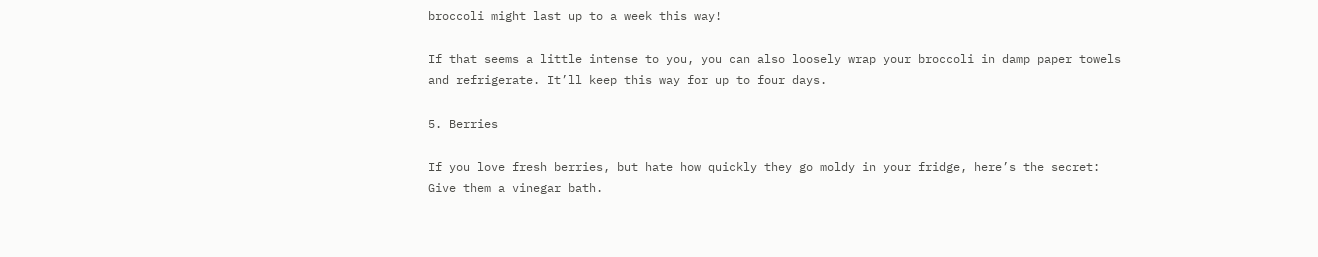broccoli might last up to a week this way!

If that seems a little intense to you, you can also loosely wrap your broccoli in damp paper towels and refrigerate. It’ll keep this way for up to four days.

5. Berries

If you love fresh berries, but hate how quickly they go moldy in your fridge, here’s the secret: Give them a vinegar bath.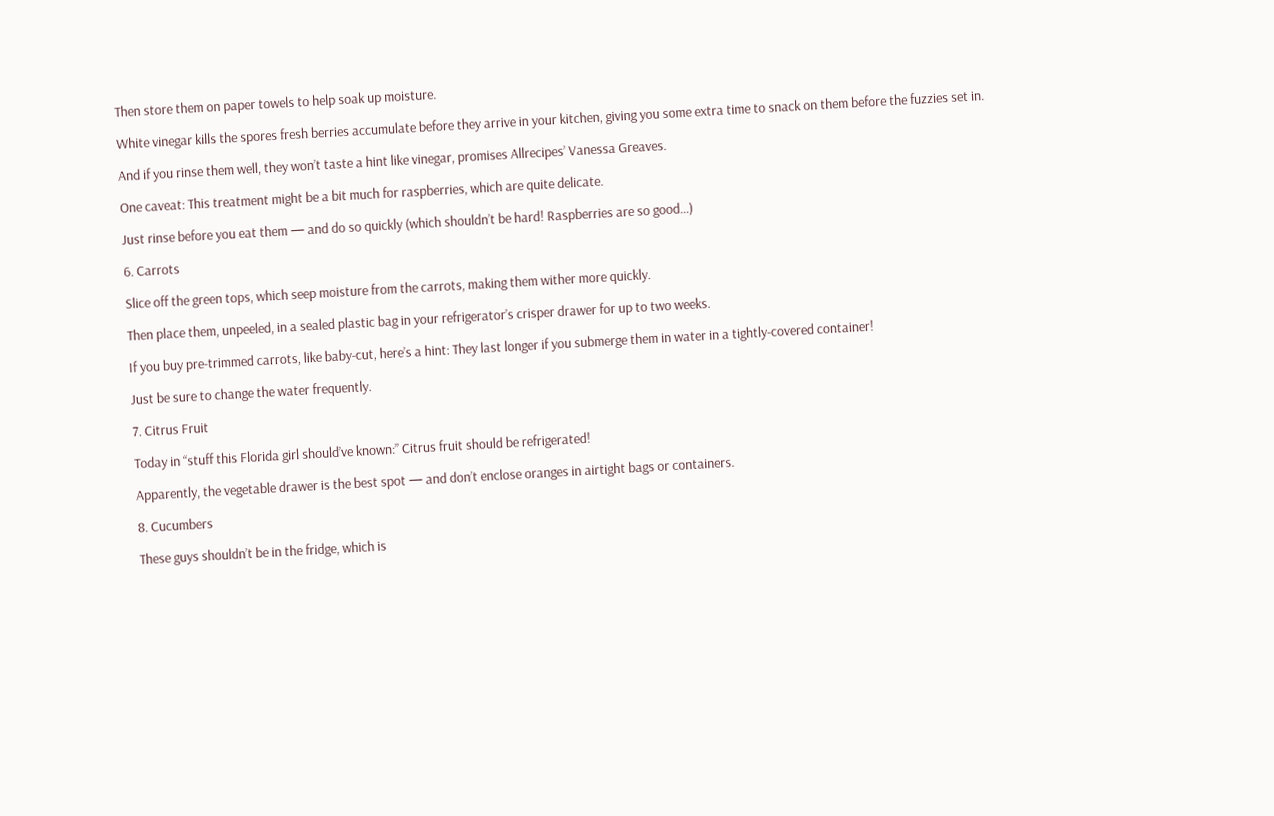Then store them on paper towels to help soak up moisture.

White vinegar kills the spores fresh berries accumulate before they arrive in your kitchen, giving you some extra time to snack on them before the fuzzies set in.

And if you rinse them well, they won’t taste a hint like vinegar, promises Allrecipes’ Vanessa Greaves.

One caveat: This treatment might be a bit much for raspberries, which are quite delicate.

Just rinse before you eat them — and do so quickly (which shouldn’t be hard! Raspberries are so good…)

6. Carrots

Slice off the green tops, which seep moisture from the carrots, making them wither more quickly.

Then place them, unpeeled, in a sealed plastic bag in your refrigerator’s crisper drawer for up to two weeks.

If you buy pre-trimmed carrots, like baby-cut, here’s a hint: They last longer if you submerge them in water in a tightly-covered container!

Just be sure to change the water frequently.

7. Citrus Fruit

Today in “stuff this Florida girl should’ve known:” Citrus fruit should be refrigerated!

Apparently, the vegetable drawer is the best spot — and don’t enclose oranges in airtight bags or containers.

8. Cucumbers

These guys shouldn’t be in the fridge, which is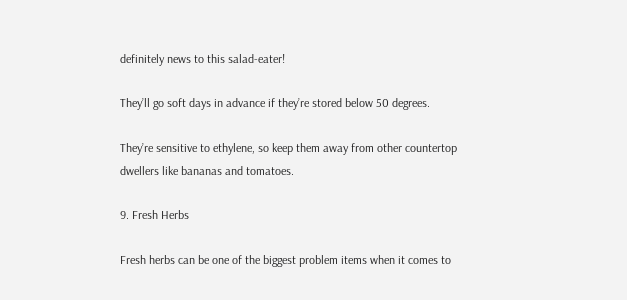definitely news to this salad-eater!

They’ll go soft days in advance if they’re stored below 50 degrees.

They’re sensitive to ethylene, so keep them away from other countertop dwellers like bananas and tomatoes.

9. Fresh Herbs

Fresh herbs can be one of the biggest problem items when it comes to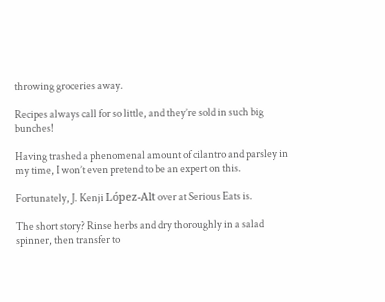throwing groceries away.

Recipes always call for so little, and they’re sold in such big bunches!

Having trashed a phenomenal amount of cilantro and parsley in my time, I won’t even pretend to be an expert on this.

Fortunately, J. Kenji López-Alt over at Serious Eats is.

The short story? Rinse herbs and dry thoroughly in a salad spinner, then transfer to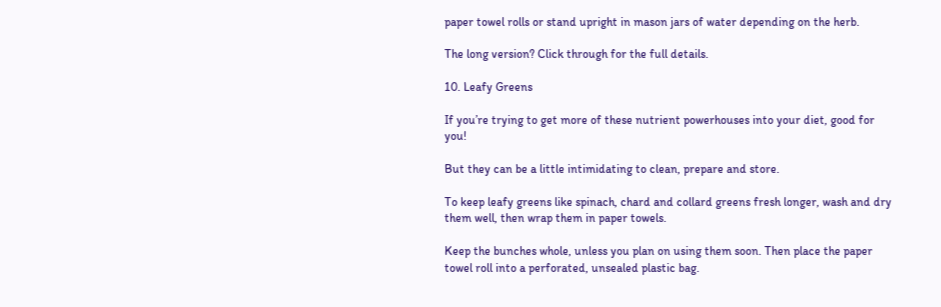paper towel rolls or stand upright in mason jars of water depending on the herb.

The long version? Click through for the full details.

10. Leafy Greens

If you’re trying to get more of these nutrient powerhouses into your diet, good for you!

But they can be a little intimidating to clean, prepare and store.

To keep leafy greens like spinach, chard and collard greens fresh longer, wash and dry them well, then wrap them in paper towels.

Keep the bunches whole, unless you plan on using them soon. Then place the paper towel roll into a perforated, unsealed plastic bag.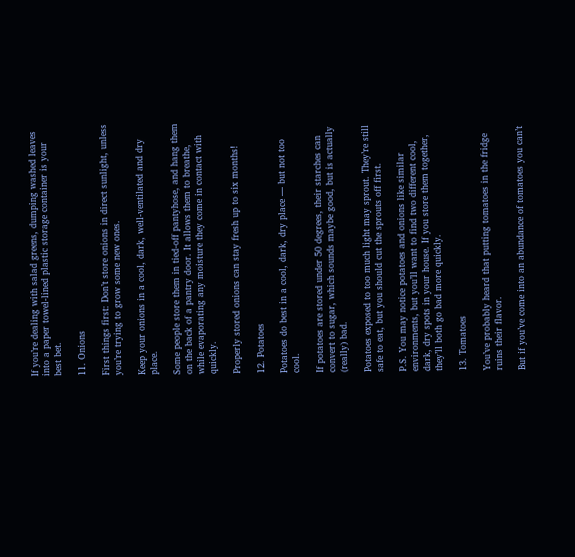If you’re dealing with salad greens, dumping washed leaves into a paper towel-lined plastic storage container is your best bet.

11. Onions

First things first: Don’t store onions in direct sunlight, unless you’re trying to grow some new ones.

Keep your onions in a cool, dark, well-ventilated and dry place.

Some people store them in tied-off pantyhose, and hang them on the back of a pantry door. It allows them to breathe, while evaporating any moisture they come in contact with quickly.

Properly stored onions can stay fresh up to six months!

12. Potatoes

Potatoes do best in a cool, dark, dry place — but not too cool.

If potatoes are stored under 50 degrees, their starches can convert to sugar, which sounds maybe good, but is actually (really) bad.

Potatoes exposed to too much light may sprout. They’re still safe to eat, but you should cut the sprouts off first.

P.S. You may notice potatoes and onions like similar environments, but you’ll want to find two different cool, dark, dry spots in your house. If you store them together, they’ll both go bad more quickly.

13. Tomatoes

You’ve probably heard that putting tomatoes in the fridge ruins their flavor.

But if you’ve come into an abundance of tomatoes you can’t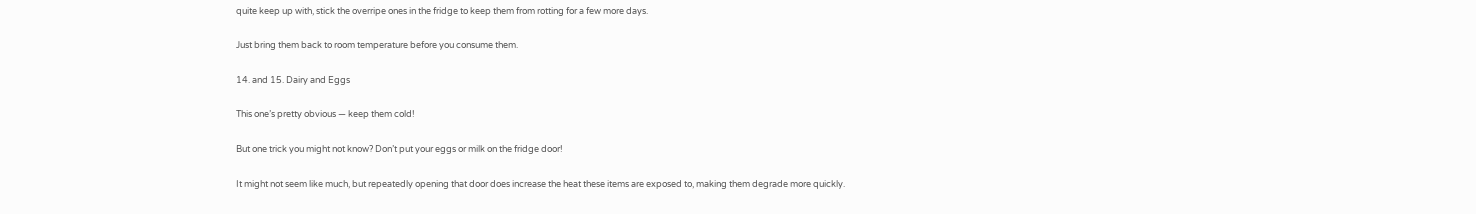quite keep up with, stick the overripe ones in the fridge to keep them from rotting for a few more days.

Just bring them back to room temperature before you consume them.

14. and 15. Dairy and Eggs

This one’s pretty obvious — keep them cold!

But one trick you might not know? Don’t put your eggs or milk on the fridge door!

It might not seem like much, but repeatedly opening that door does increase the heat these items are exposed to, making them degrade more quickly.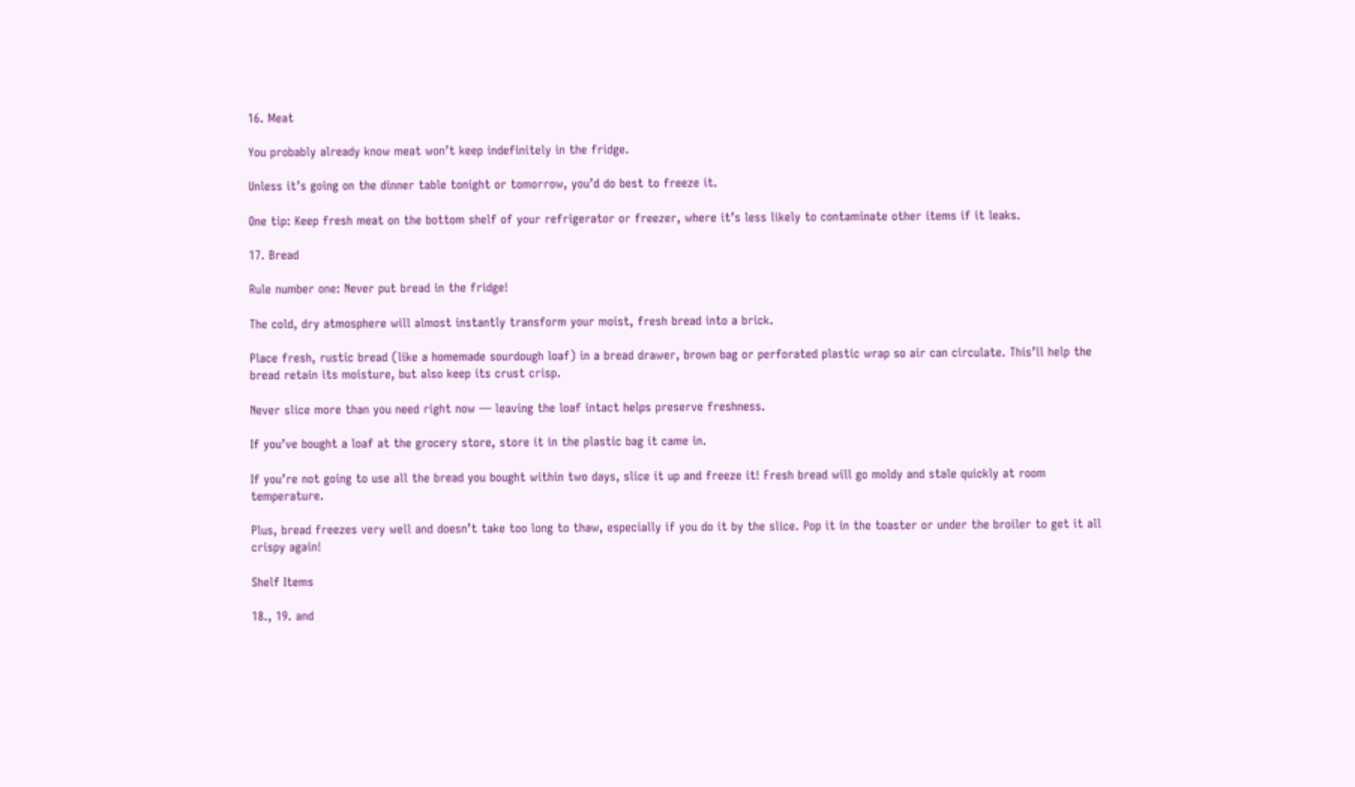16. Meat

You probably already know meat won’t keep indefinitely in the fridge.

Unless it’s going on the dinner table tonight or tomorrow, you’d do best to freeze it.

One tip: Keep fresh meat on the bottom shelf of your refrigerator or freezer, where it’s less likely to contaminate other items if it leaks.

17. Bread

Rule number one: Never put bread in the fridge!

The cold, dry atmosphere will almost instantly transform your moist, fresh bread into a brick.

Place fresh, rustic bread (like a homemade sourdough loaf) in a bread drawer, brown bag or perforated plastic wrap so air can circulate. This’ll help the bread retain its moisture, but also keep its crust crisp.

Never slice more than you need right now — leaving the loaf intact helps preserve freshness.

If you’ve bought a loaf at the grocery store, store it in the plastic bag it came in.

If you’re not going to use all the bread you bought within two days, slice it up and freeze it! Fresh bread will go moldy and stale quickly at room temperature.

Plus, bread freezes very well and doesn’t take too long to thaw, especially if you do it by the slice. Pop it in the toaster or under the broiler to get it all crispy again!

Shelf Items

18., 19. and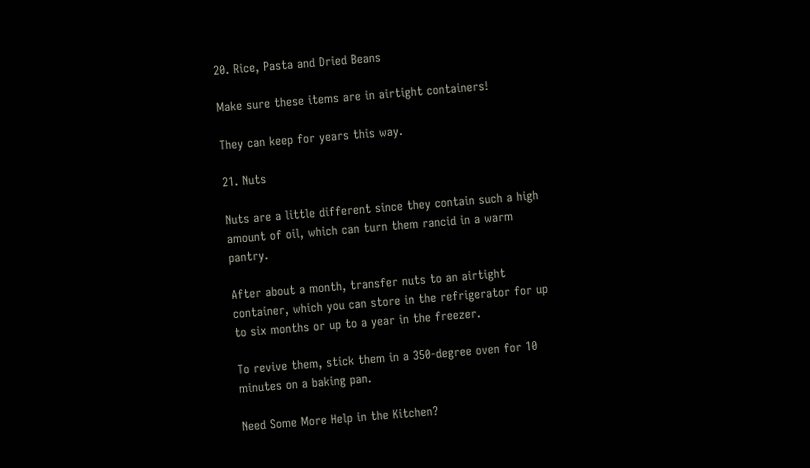20. Rice, Pasta and Dried Beans

Make sure these items are in airtight containers!

They can keep for years this way.

21. Nuts

Nuts are a little different since they contain such a high amount of oil, which can turn them rancid in a warm pantry.

After about a month, transfer nuts to an airtight container, which you can store in the refrigerator for up to six months or up to a year in the freezer.

To revive them, stick them in a 350-degree oven for 10 minutes on a baking pan.

Need Some More Help in the Kitchen?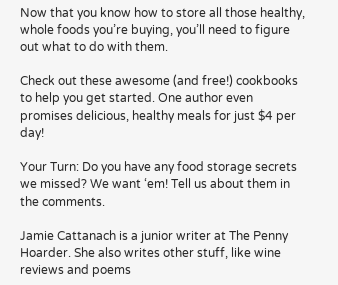Now that you know how to store all those healthy, whole foods you’re buying, you’ll need to figure out what to do with them.

Check out these awesome (and free!) cookbooks to help you get started. One author even promises delicious, healthy meals for just $4 per day!

Your Turn: Do you have any food storage secrets we missed? We want ‘em! Tell us about them in the comments.

Jamie Cattanach is a junior writer at The Penny Hoarder. She also writes other stuff, like wine reviews and poems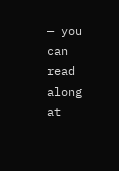— you can read along at